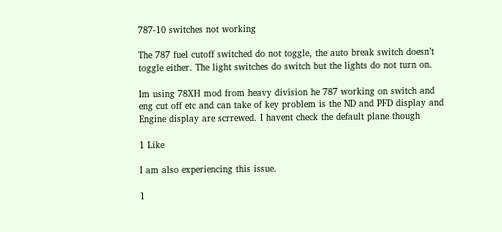787-10 switches not working

The 787 fuel cutoff switched do not toggle, the auto break switch doesn’t toggle either. The light switches do switch but the lights do not turn on.

Im using 78XH mod from heavy division he 787 working on switch and eng cut off etc and can take of key problem is the ND and PFD display and Engine display are scrrewed. I havent check the default plane though

1 Like

I am also experiencing this issue.

1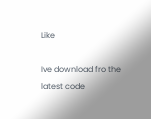Like

Ive download fro the latest code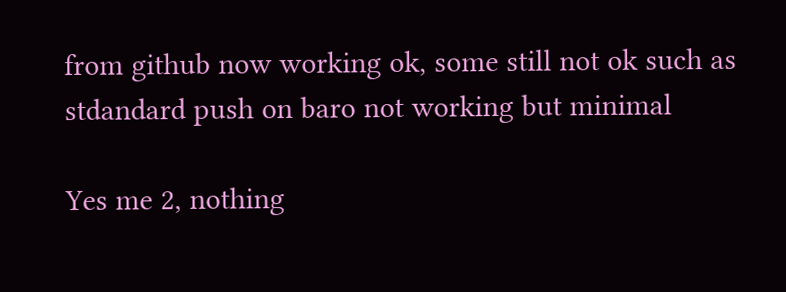from github now working ok, some still not ok such as stdandard push on baro not working but minimal

Yes me 2, nothing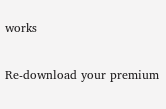works

Re-download your premium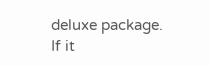deluxe package. If it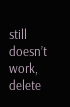still doesn’t work, delete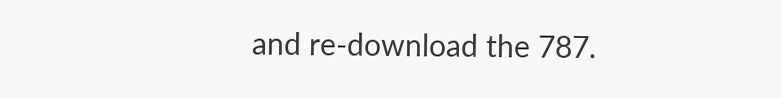and re-download the 787.